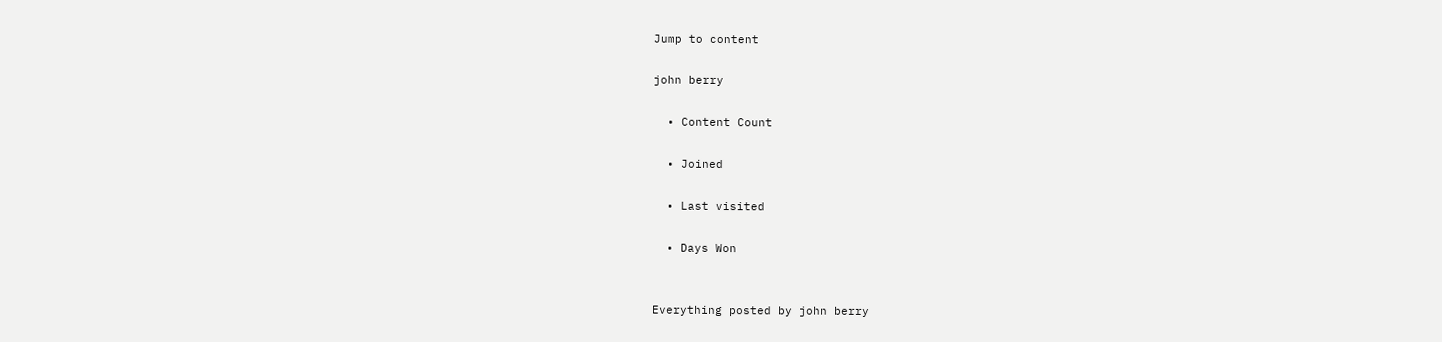Jump to content

john berry

  • Content Count

  • Joined

  • Last visited

  • Days Won


Everything posted by john berry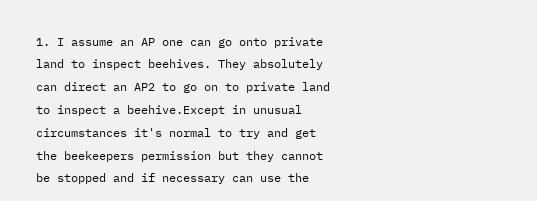1. I assume an AP one can go onto private land to inspect beehives. They absolutely can direct an AP2 to go on to private land to inspect a beehive.Except in unusual circumstances it's normal to try and get the beekeepers permission but they cannot be stopped and if necessary can use the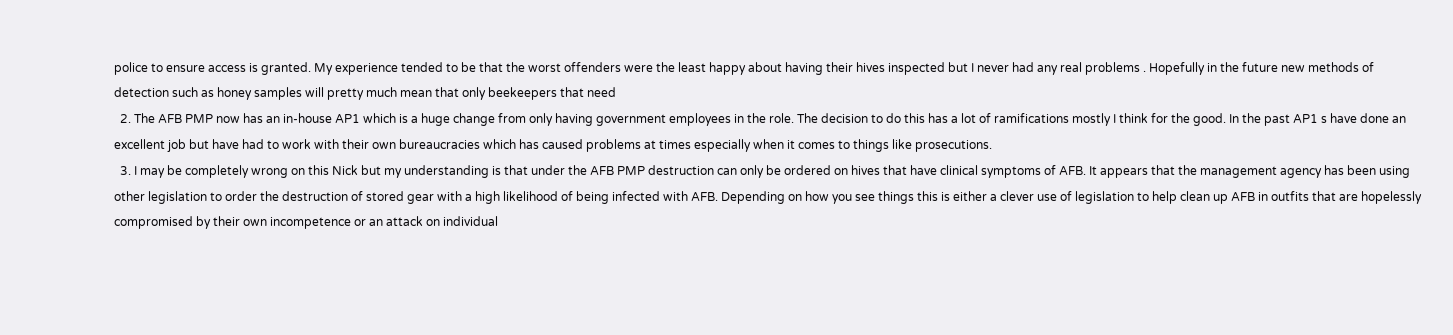police to ensure access is granted. My experience tended to be that the worst offenders were the least happy about having their hives inspected but I never had any real problems . Hopefully in the future new methods of detection such as honey samples will pretty much mean that only beekeepers that need
  2. The AFB PMP now has an in-house AP1 which is a huge change from only having government employees in the role. The decision to do this has a lot of ramifications mostly I think for the good. In the past AP1 s have done an excellent job but have had to work with their own bureaucracies which has caused problems at times especially when it comes to things like prosecutions.
  3. I may be completely wrong on this Nick but my understanding is that under the AFB PMP destruction can only be ordered on hives that have clinical symptoms of AFB. It appears that the management agency has been using other legislation to order the destruction of stored gear with a high likelihood of being infected with AFB. Depending on how you see things this is either a clever use of legislation to help clean up AFB in outfits that are hopelessly compromised by their own incompetence or an attack on individual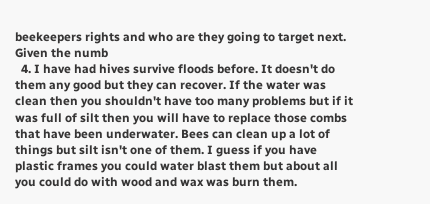beekeepers rights and who are they going to target next. Given the numb
  4. I have had hives survive floods before. It doesn't do them any good but they can recover. If the water was clean then you shouldn't have too many problems but if it was full of silt then you will have to replace those combs that have been underwater. Bees can clean up a lot of things but silt isn't one of them. I guess if you have plastic frames you could water blast them but about all you could do with wood and wax was burn them.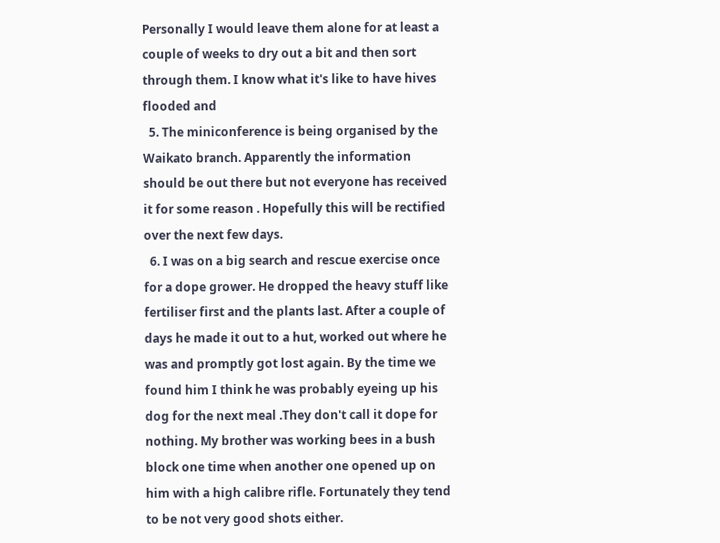Personally I would leave them alone for at least a couple of weeks to dry out a bit and then sort through them. I know what it's like to have hives flooded and
  5. The miniconference is being organised by the Waikato branch. Apparently the information should be out there but not everyone has received it for some reason . Hopefully this will be rectified over the next few days.
  6. I was on a big search and rescue exercise once for a dope grower. He dropped the heavy stuff like fertiliser first and the plants last. After a couple of days he made it out to a hut, worked out where he was and promptly got lost again. By the time we found him I think he was probably eyeing up his dog for the next meal .They don't call it dope for nothing. My brother was working bees in a bush block one time when another one opened up on him with a high calibre rifle. Fortunately they tend to be not very good shots either.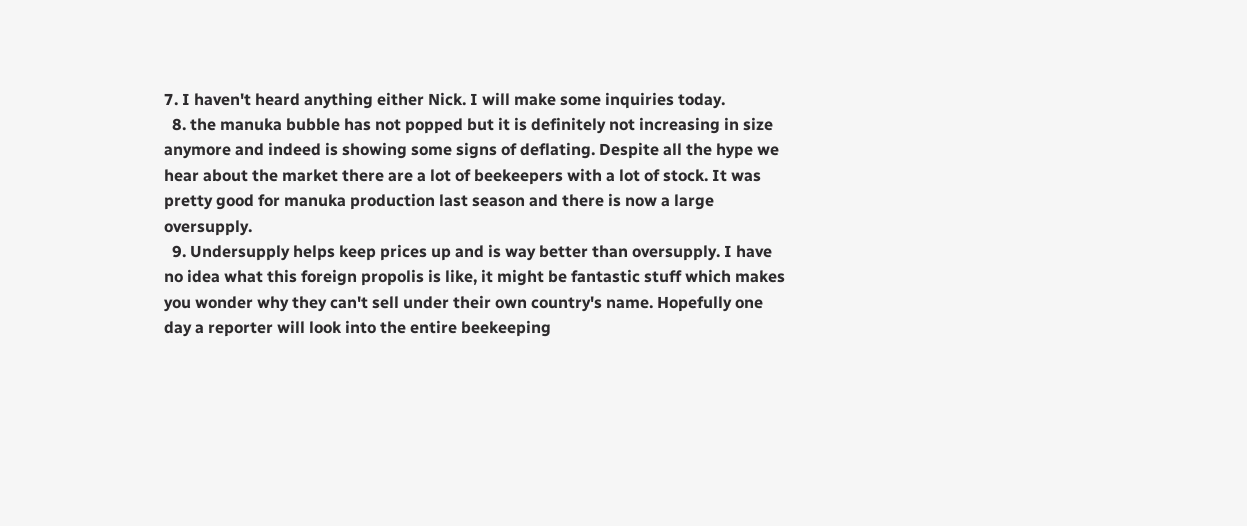7. I haven't heard anything either Nick. I will make some inquiries today.
  8. the manuka bubble has not popped but it is definitely not increasing in size anymore and indeed is showing some signs of deflating. Despite all the hype we hear about the market there are a lot of beekeepers with a lot of stock. It was pretty good for manuka production last season and there is now a large oversupply.
  9. Undersupply helps keep prices up and is way better than oversupply. I have no idea what this foreign propolis is like, it might be fantastic stuff which makes you wonder why they can't sell under their own country's name. Hopefully one day a reporter will look into the entire beekeeping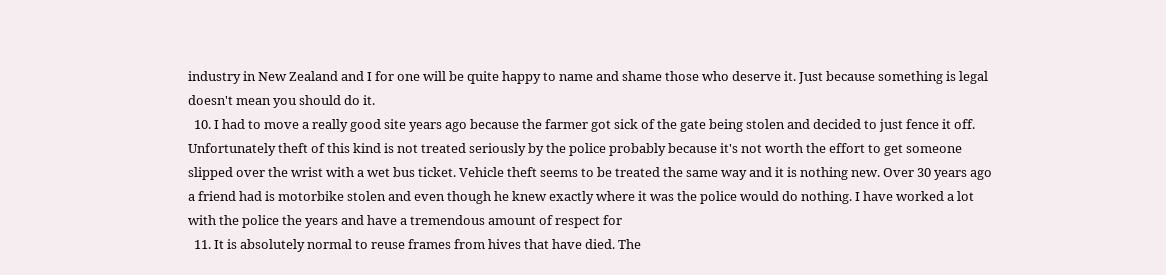industry in New Zealand and I for one will be quite happy to name and shame those who deserve it. Just because something is legal doesn't mean you should do it.
  10. I had to move a really good site years ago because the farmer got sick of the gate being stolen and decided to just fence it off. Unfortunately theft of this kind is not treated seriously by the police probably because it's not worth the effort to get someone slipped over the wrist with a wet bus ticket. Vehicle theft seems to be treated the same way and it is nothing new. Over 30 years ago a friend had is motorbike stolen and even though he knew exactly where it was the police would do nothing. I have worked a lot with the police the years and have a tremendous amount of respect for
  11. It is absolutely normal to reuse frames from hives that have died. The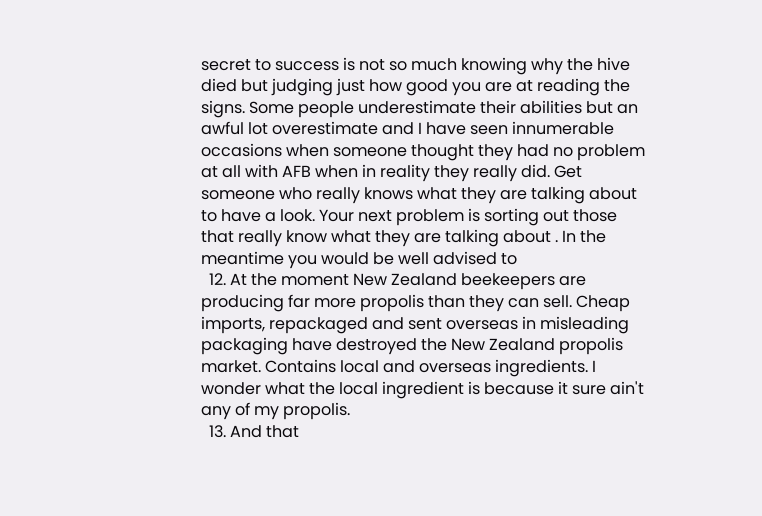secret to success is not so much knowing why the hive died but judging just how good you are at reading the signs. Some people underestimate their abilities but an awful lot overestimate and I have seen innumerable occasions when someone thought they had no problem at all with AFB when in reality they really did. Get someone who really knows what they are talking about to have a look. Your next problem is sorting out those that really know what they are talking about . In the meantime you would be well advised to
  12. At the moment New Zealand beekeepers are producing far more propolis than they can sell. Cheap imports, repackaged and sent overseas in misleading packaging have destroyed the New Zealand propolis market. Contains local and overseas ingredients. I wonder what the local ingredient is because it sure ain't any of my propolis.
  13. And that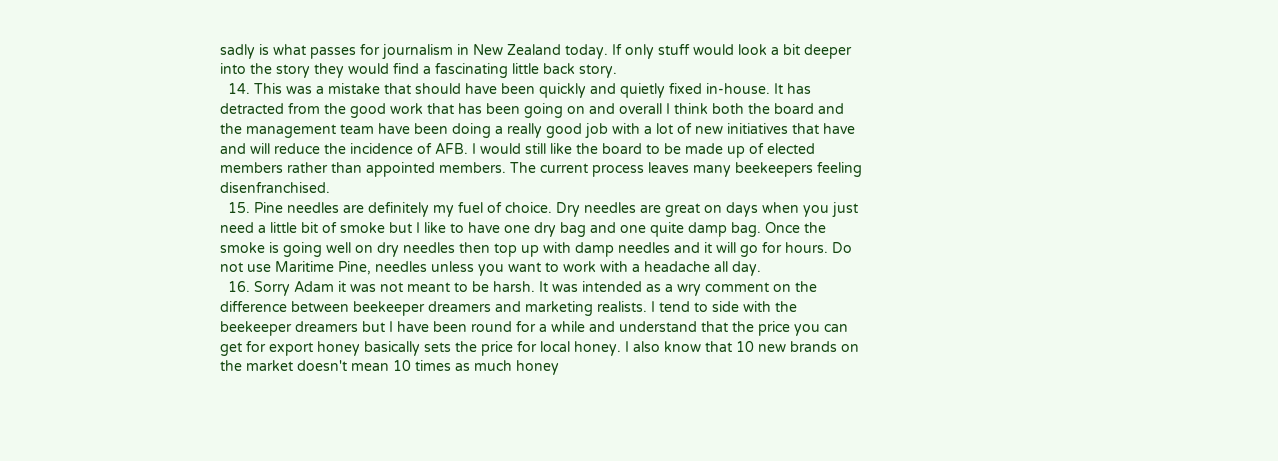sadly is what passes for journalism in New Zealand today. If only stuff would look a bit deeper into the story they would find a fascinating little back story.
  14. This was a mistake that should have been quickly and quietly fixed in-house. It has detracted from the good work that has been going on and overall I think both the board and the management team have been doing a really good job with a lot of new initiatives that have and will reduce the incidence of AFB. I would still like the board to be made up of elected members rather than appointed members. The current process leaves many beekeepers feeling disenfranchised.
  15. Pine needles are definitely my fuel of choice. Dry needles are great on days when you just need a little bit of smoke but I like to have one dry bag and one quite damp bag. Once the smoke is going well on dry needles then top up with damp needles and it will go for hours. Do not use Maritime Pine, needles unless you want to work with a headache all day.
  16. Sorry Adam it was not meant to be harsh. It was intended as a wry comment on the difference between beekeeper dreamers and marketing realists. I tend to side with the beekeeper dreamers but I have been round for a while and understand that the price you can get for export honey basically sets the price for local honey. I also know that 10 new brands on the market doesn't mean 10 times as much honey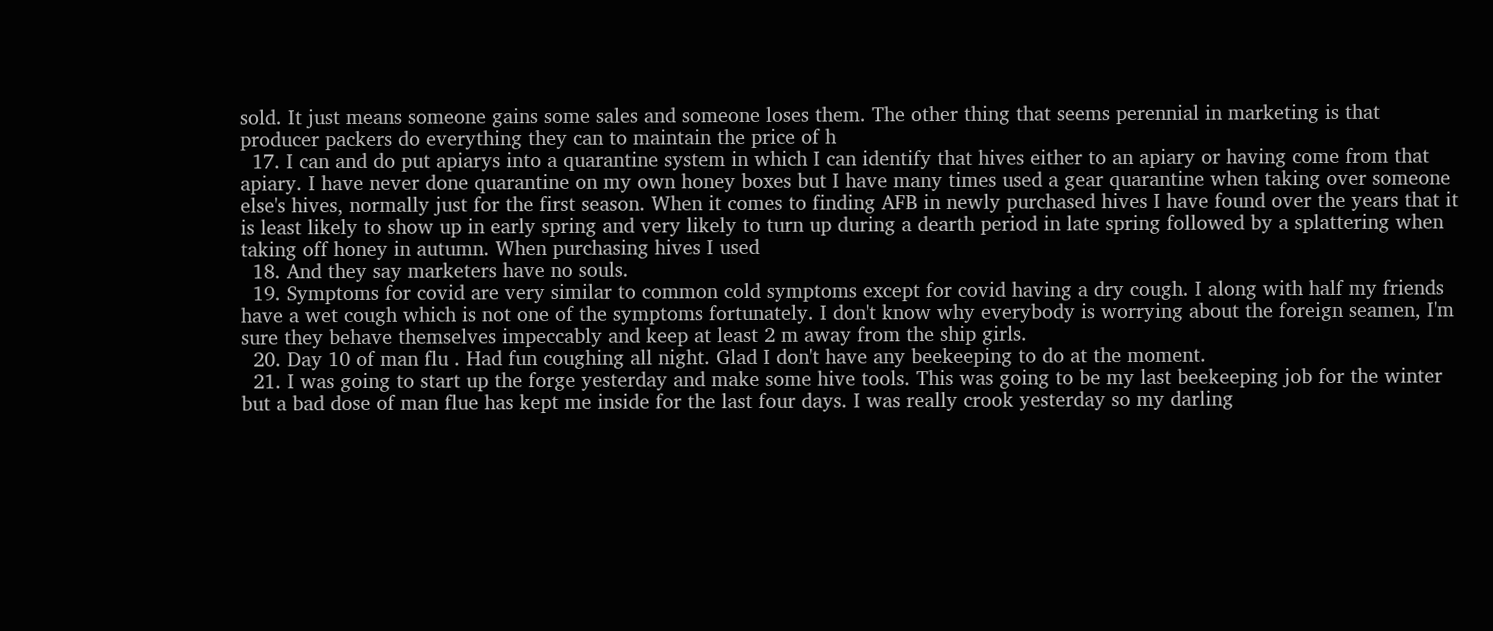sold. It just means someone gains some sales and someone loses them. The other thing that seems perennial in marketing is that producer packers do everything they can to maintain the price of h
  17. I can and do put apiarys into a quarantine system in which I can identify that hives either to an apiary or having come from that apiary. I have never done quarantine on my own honey boxes but I have many times used a gear quarantine when taking over someone else's hives, normally just for the first season. When it comes to finding AFB in newly purchased hives I have found over the years that it is least likely to show up in early spring and very likely to turn up during a dearth period in late spring followed by a splattering when taking off honey in autumn. When purchasing hives I used
  18. And they say marketers have no souls.
  19. Symptoms for covid are very similar to common cold symptoms except for covid having a dry cough. I along with half my friends have a wet cough which is not one of the symptoms fortunately. I don't know why everybody is worrying about the foreign seamen, I'm sure they behave themselves impeccably and keep at least 2 m away from the ship girls.
  20. Day 10 of man flu . Had fun coughing all night. Glad I don't have any beekeeping to do at the moment.
  21. I was going to start up the forge yesterday and make some hive tools. This was going to be my last beekeeping job for the winter but a bad dose of man flue has kept me inside for the last four days. I was really crook yesterday so my darling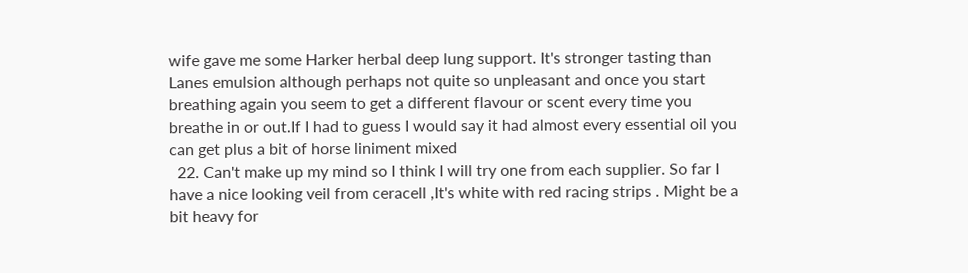wife gave me some Harker herbal deep lung support. It's stronger tasting than Lanes emulsion although perhaps not quite so unpleasant and once you start breathing again you seem to get a different flavour or scent every time you breathe in or out.If I had to guess I would say it had almost every essential oil you can get plus a bit of horse liniment mixed
  22. Can't make up my mind so I think I will try one from each supplier. So far I have a nice looking veil from ceracell ,It's white with red racing strips . Might be a bit heavy for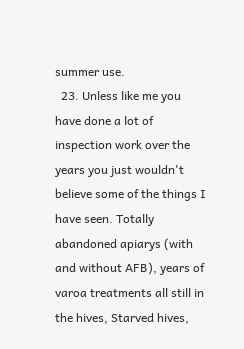summer use.
  23. Unless like me you have done a lot of inspection work over the years you just wouldn't believe some of the things I have seen. Totally abandoned apiarys (with and without AFB), years of varoa treatments all still in the hives, Starved hives,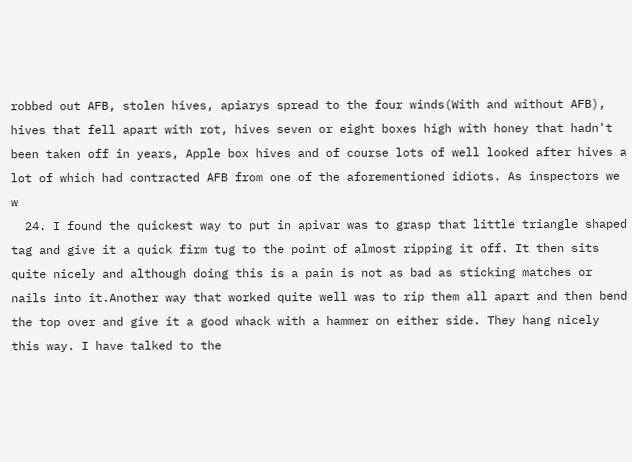robbed out AFB, stolen hives, apiarys spread to the four winds(With and without AFB), hives that fell apart with rot, hives seven or eight boxes high with honey that hadn't been taken off in years, Apple box hives and of course lots of well looked after hives a lot of which had contracted AFB from one of the aforementioned idiots. As inspectors we w
  24. I found the quickest way to put in apivar was to grasp that little triangle shaped tag and give it a quick firm tug to the point of almost ripping it off. It then sits quite nicely and although doing this is a pain is not as bad as sticking matches or nails into it.Another way that worked quite well was to rip them all apart and then bend the top over and give it a good whack with a hammer on either side. They hang nicely this way. I have talked to the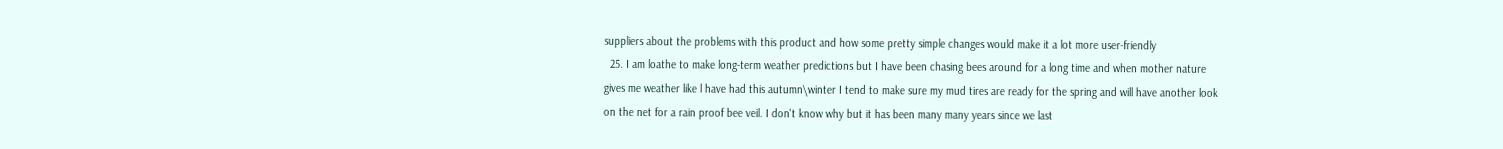suppliers about the problems with this product and how some pretty simple changes would make it a lot more user-friendly
  25. I am loathe to make long-term weather predictions but I have been chasing bees around for a long time and when mother nature gives me weather like l have had this autumn\winter I tend to make sure my mud tires are ready for the spring and will have another look on the net for a rain proof bee veil. I don't know why but it has been many many years since we last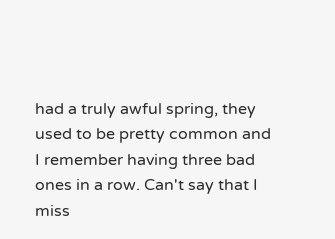had a truly awful spring, they used to be pretty common and I remember having three bad ones in a row. Can't say that I miss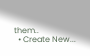them..
  • Create New...